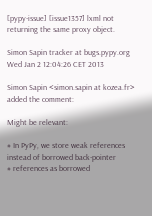[pypy-issue] [issue1357] lxml not returning the same proxy object.

Simon Sapin tracker at bugs.pypy.org
Wed Jan 2 12:04:26 CET 2013

Simon Sapin <simon.sapin at kozea.fr> added the comment:

Might be relevant:

# In PyPy, we store weak references instead of borrowed back-pointer
# references as borrowed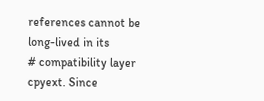references cannot be long-lived in its
# compatibility layer cpyext. Since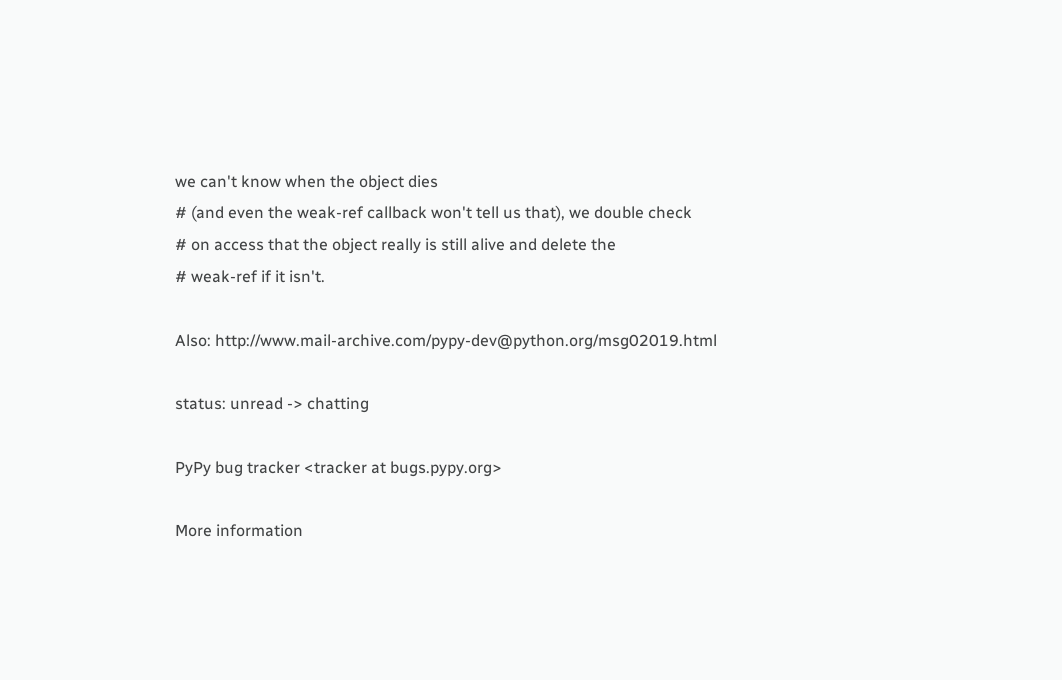we can't know when the object dies
# (and even the weak-ref callback won't tell us that), we double check
# on access that the object really is still alive and delete the
# weak-ref if it isn't.

Also: http://www.mail-archive.com/pypy-dev@python.org/msg02019.html

status: unread -> chatting

PyPy bug tracker <tracker at bugs.pypy.org>

More information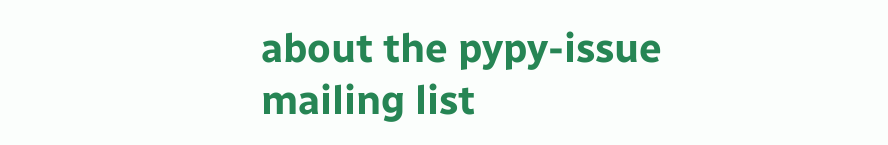about the pypy-issue mailing list